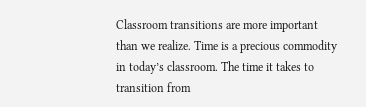Classroom transitions are more important than we realize. Time is a precious commodity in today’s classroom. The time it takes to transition from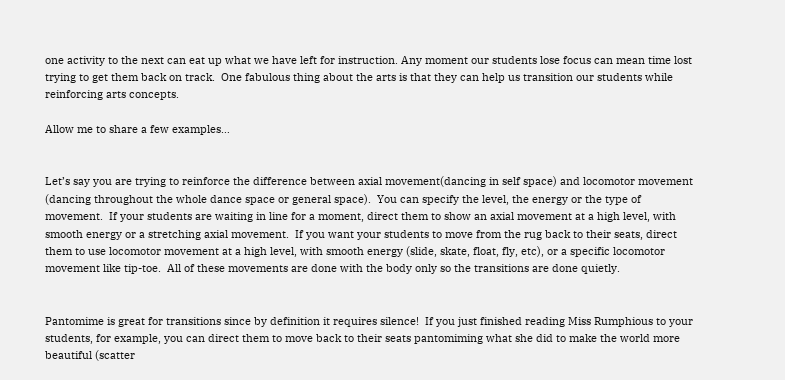one activity to the next can eat up what we have left for instruction. Any moment our students lose focus can mean time lost trying to get them back on track.  One fabulous thing about the arts is that they can help us transition our students while reinforcing arts concepts.

Allow me to share a few examples…


Let’s say you are trying to reinforce the difference between axial movement(dancing in self space) and locomotor movement (dancing throughout the whole dance space or general space).  You can specify the level, the energy or the type of movement.  If your students are waiting in line for a moment, direct them to show an axial movement at a high level, with smooth energy or a stretching axial movement.  If you want your students to move from the rug back to their seats, direct them to use locomotor movement at a high level, with smooth energy (slide, skate, float, fly, etc), or a specific locomotor movement like tip-toe.  All of these movements are done with the body only so the transitions are done quietly.


Pantomime is great for transitions since by definition it requires silence!  If you just finished reading Miss Rumphious to your students, for example, you can direct them to move back to their seats pantomiming what she did to make the world more beautiful (scatter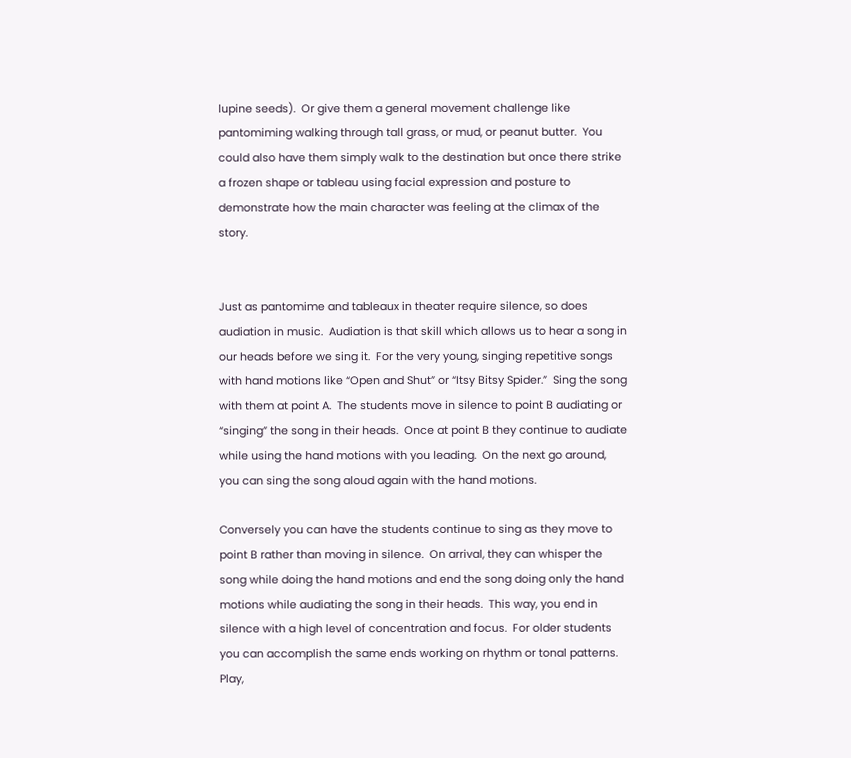lupine seeds).  Or give them a general movement challenge like pantomiming walking through tall grass, or mud, or peanut butter.  You could also have them simply walk to the destination but once there strike a frozen shape or tableau using facial expression and posture to demonstrate how the main character was feeling at the climax of the story.


Just as pantomime and tableaux in theater require silence, so does audiation in music.  Audiation is that skill which allows us to hear a song in our heads before we sing it.  For the very young, singing repetitive songs with hand motions like “Open and Shut” or “Itsy Bitsy Spider.”  Sing the song with them at point A.  The students move in silence to point B audiating or “singing” the song in their heads.  Once at point B they continue to audiate while using the hand motions with you leading.  On the next go around, you can sing the song aloud again with the hand motions.

Conversely you can have the students continue to sing as they move to point B rather than moving in silence.  On arrival, they can whisper the song while doing the hand motions and end the song doing only the hand motions while audiating the song in their heads.  This way, you end in silence with a high level of concentration and focus.  For older students you can accomplish the same ends working on rhythm or tonal patterns.  Play,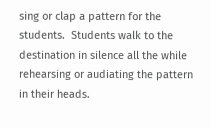sing or clap a pattern for the students.  Students walk to the destination in silence all the while rehearsing or audiating the pattern in their heads.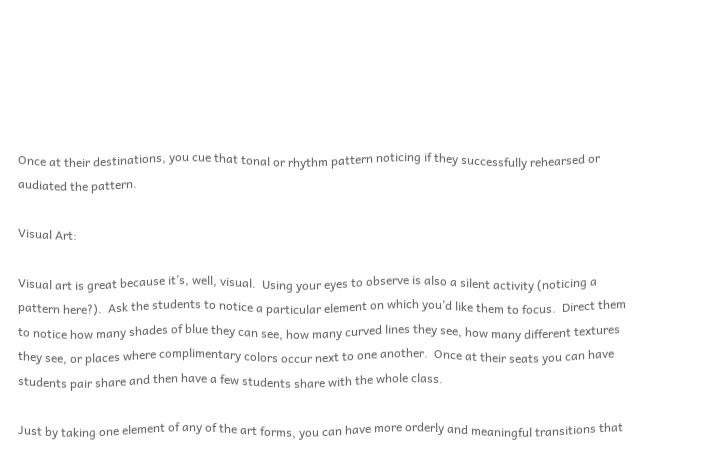Once at their destinations, you cue that tonal or rhythm pattern noticing if they successfully rehearsed or audiated the pattern.

Visual Art:

Visual art is great because it’s, well, visual.  Using your eyes to observe is also a silent activity (noticing a pattern here?).  Ask the students to notice a particular element on which you’d like them to focus.  Direct them to notice how many shades of blue they can see, how many curved lines they see, how many different textures they see, or places where complimentary colors occur next to one another.  Once at their seats you can have students pair share and then have a few students share with the whole class.

Just by taking one element of any of the art forms, you can have more orderly and meaningful transitions that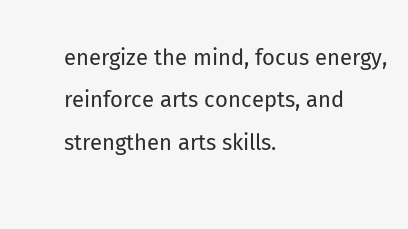energize the mind, focus energy, reinforce arts concepts, and strengthen arts skills.